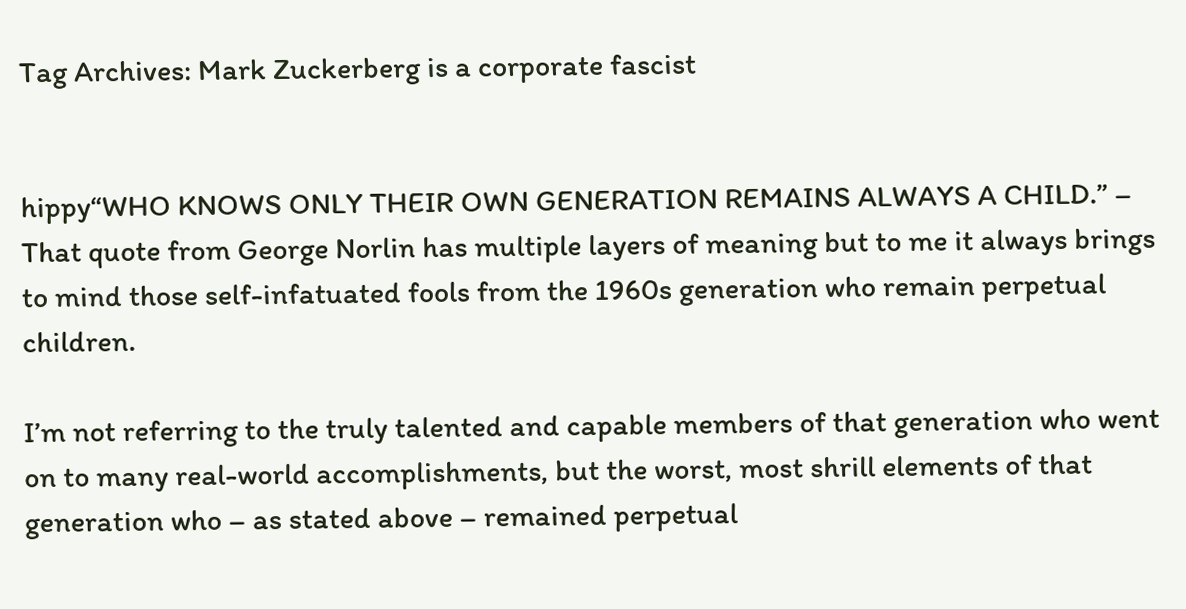Tag Archives: Mark Zuckerberg is a corporate fascist


hippy“WHO KNOWS ONLY THEIR OWN GENERATION REMAINS ALWAYS A CHILD.” – That quote from George Norlin has multiple layers of meaning but to me it always brings to mind those self-infatuated fools from the 1960s generation who remain perpetual children.

I’m not referring to the truly talented and capable members of that generation who went on to many real-world accomplishments, but the worst, most shrill elements of that generation who – as stated above – remained perpetual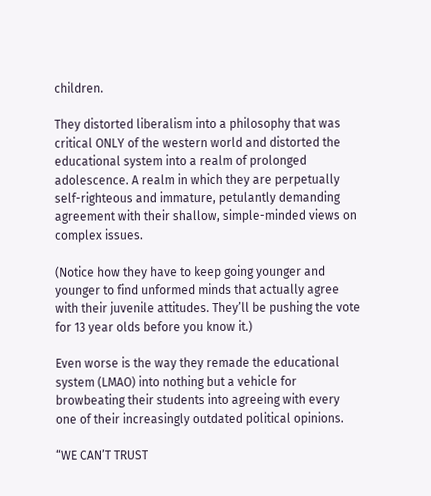children.

They distorted liberalism into a philosophy that was critical ONLY of the western world and distorted the educational system into a realm of prolonged adolescence. A realm in which they are perpetually self-righteous and immature, petulantly demanding agreement with their shallow, simple-minded views on complex issues.

(Notice how they have to keep going younger and younger to find unformed minds that actually agree with their juvenile attitudes. They’ll be pushing the vote for 13 year olds before you know it.)

Even worse is the way they remade the educational system (LMAO) into nothing but a vehicle for browbeating their students into agreeing with every one of their increasingly outdated political opinions.

“WE CAN’T TRUST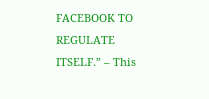FACEBOOK TO REGULATE ITSELF.” – This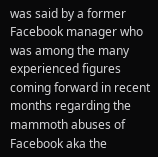was said by a former Facebook manager who was among the many experienced figures coming forward in recent months regarding the mammoth abuses of Facebook aka the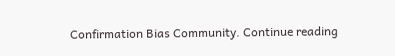Confirmation Bias Community. Continue reading